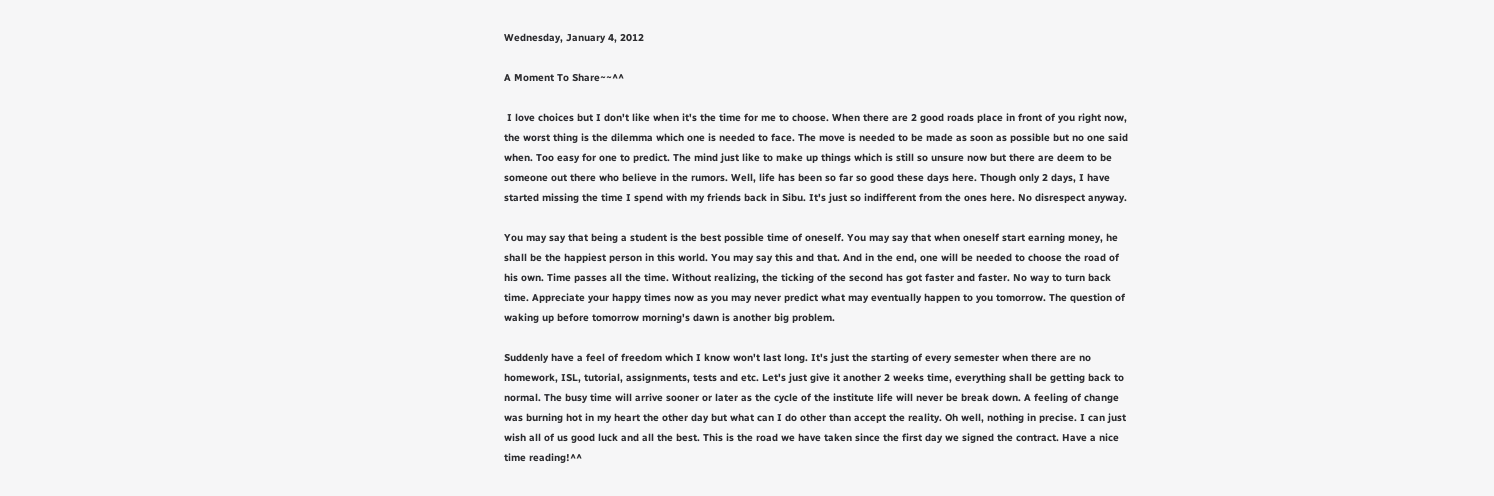Wednesday, January 4, 2012

A Moment To Share~~^^

 I love choices but I don't like when it's the time for me to choose. When there are 2 good roads place in front of you right now, the worst thing is the dilemma which one is needed to face. The move is needed to be made as soon as possible but no one said when. Too easy for one to predict. The mind just like to make up things which is still so unsure now but there are deem to be someone out there who believe in the rumors. Well, life has been so far so good these days here. Though only 2 days, I have started missing the time I spend with my friends back in Sibu. It's just so indifferent from the ones here. No disrespect anyway.

You may say that being a student is the best possible time of oneself. You may say that when oneself start earning money, he shall be the happiest person in this world. You may say this and that. And in the end, one will be needed to choose the road of his own. Time passes all the time. Without realizing, the ticking of the second has got faster and faster. No way to turn back time. Appreciate your happy times now as you may never predict what may eventually happen to you tomorrow. The question of waking up before tomorrow morning's dawn is another big problem.

Suddenly have a feel of freedom which I know won't last long. It's just the starting of every semester when there are no homework, ISL, tutorial, assignments, tests and etc. Let's just give it another 2 weeks time, everything shall be getting back to normal. The busy time will arrive sooner or later as the cycle of the institute life will never be break down. A feeling of change was burning hot in my heart the other day but what can I do other than accept the reality. Oh well, nothing in precise. I can just wish all of us good luck and all the best. This is the road we have taken since the first day we signed the contract. Have a nice time reading!^^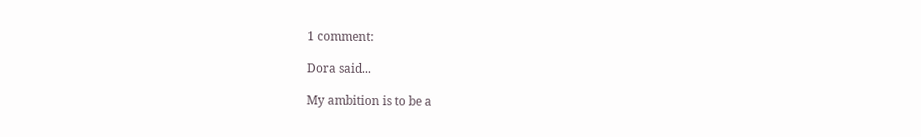1 comment:

Dora said...

My ambition is to be a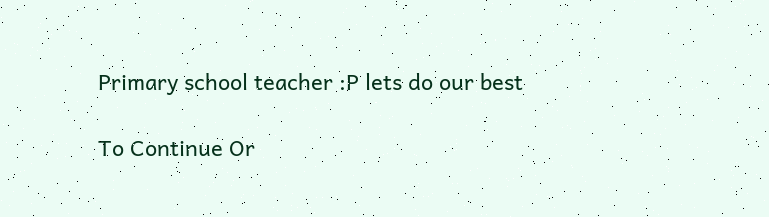Primary school teacher :P lets do our best

To Continue Or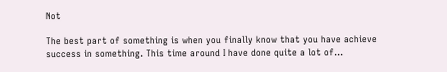Not

The best part of something is when you finally know that you have achieve success in something. This time around I have done quite a lot of...